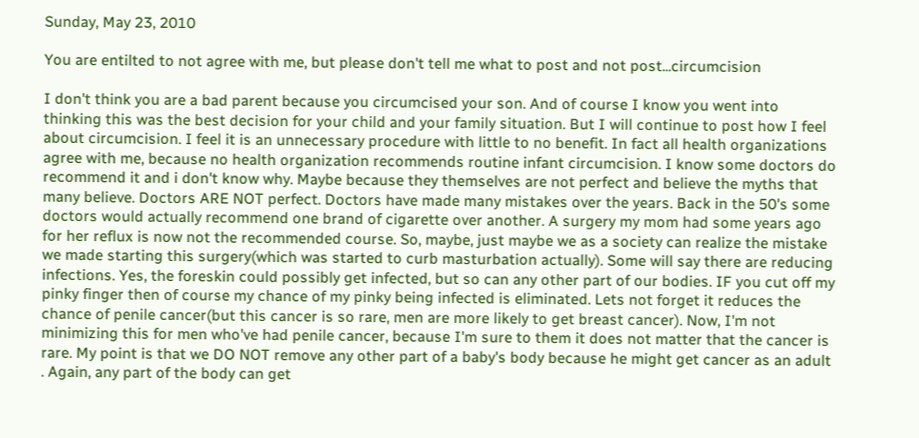Sunday, May 23, 2010

You are entilted to not agree with me, but please don't tell me what to post and not post...circumcision

I don't think you are a bad parent because you circumcised your son. And of course I know you went into thinking this was the best decision for your child and your family situation. But I will continue to post how I feel about circumcision. I feel it is an unnecessary procedure with little to no benefit. In fact all health organizations agree with me, because no health organization recommends routine infant circumcision. I know some doctors do recommend it and i don't know why. Maybe because they themselves are not perfect and believe the myths that many believe. Doctors ARE NOT perfect. Doctors have made many mistakes over the years. Back in the 50's some doctors would actually recommend one brand of cigarette over another. A surgery my mom had some years ago for her reflux is now not the recommended course. So, maybe, just maybe we as a society can realize the mistake we made starting this surgery(which was started to curb masturbation actually). Some will say there are reducing infections. Yes, the foreskin could possibly get infected, but so can any other part of our bodies. IF you cut off my pinky finger then of course my chance of my pinky being infected is eliminated. Lets not forget it reduces the chance of penile cancer(but this cancer is so rare, men are more likely to get breast cancer). Now, I'm not minimizing this for men who've had penile cancer, because I'm sure to them it does not matter that the cancer is rare. My point is that we DO NOT remove any other part of a baby's body because he might get cancer as an adult . Again, any part of the body can get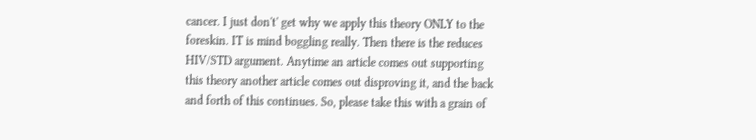cancer. I just don't' get why we apply this theory ONLY to the foreskin. IT is mind boggling really. Then there is the reduces HIV/STD argument. Anytime an article comes out supporting this theory another article comes out disproving it, and the back and forth of this continues. So, please take this with a grain of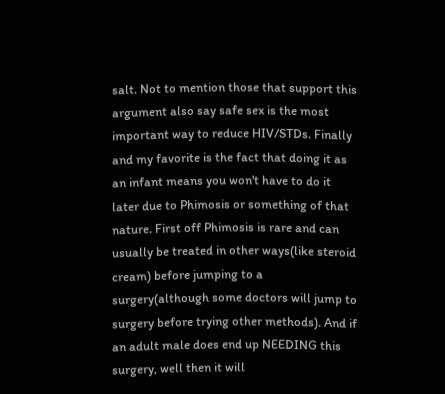salt. Not to mention those that support this argument also say safe sex is the most important way to reduce HIV/STDs. Finally and my favorite is the fact that doing it as an infant means you won't have to do it later due to Phimosis or something of that nature. First off Phimosis is rare and can usually be treated in other ways(like steroid cream) before jumping to a surgery(although some doctors will jump to surgery before trying other methods). And if an adult male does end up NEEDING this surgery, well then it will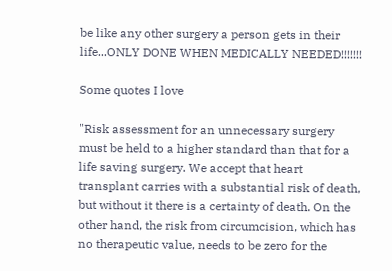be like any other surgery a person gets in their life...ONLY DONE WHEN MEDICALLY NEEDED!!!!!!!

Some quotes I love

"Risk assessment for an unnecessary surgery must be held to a higher standard than that for a life saving surgery. We accept that heart transplant carries with a substantial risk of death, but without it there is a certainty of death. On the other hand, the risk from circumcision, which has no therapeutic value, needs to be zero for the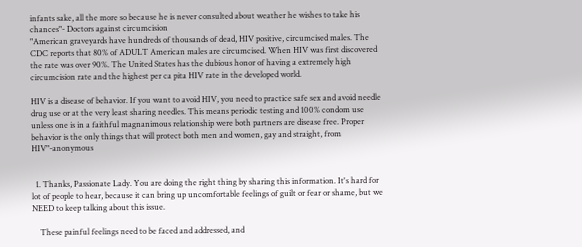infants sake, all the more so because he is never consulted about weather he wishes to take his chances"- Doctors against circumcision
"American graveyards have hundreds of thousands of dead, HIV positive, circumcised males. The CDC reports that 80% of ADULT American males are circumcised. When HIV was first discovered the rate was over 90%. The United States has the dubious honor of having a extremely high circumcision rate and the highest per ca pita HIV rate in the developed world.

HIV is a disease of behavior. If you want to avoid HIV, you need to practice safe sex and avoid needle drug use or at the very least sharing needles. This means periodic testing and 100% condom use unless one is in a faithful magnanimous relationship were both partners are disease free. Proper behavior is the only things that will protect both men and women, gay and straight, from HIV"-anonymous


  1. Thanks, Passionate Lady. You are doing the right thing by sharing this information. It's hard for lot of people to hear, because it can bring up uncomfortable feelings of guilt or fear or shame, but we NEED to keep talking about this issue.

    These painful feelings need to be faced and addressed, and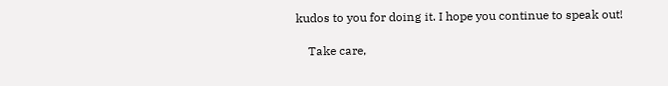kudos to you for doing it. I hope you continue to speak out!

    Take care,